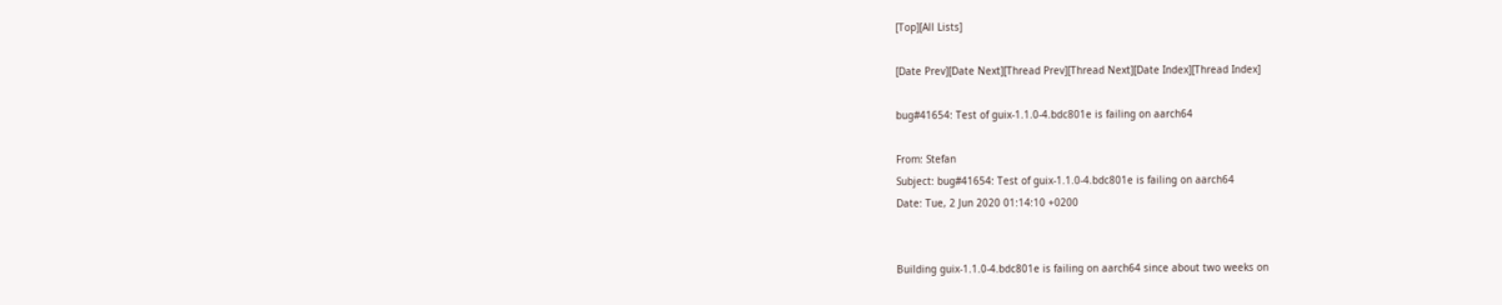[Top][All Lists]

[Date Prev][Date Next][Thread Prev][Thread Next][Date Index][Thread Index]

bug#41654: Test of guix-1.1.0-4.bdc801e is failing on aarch64

From: Stefan
Subject: bug#41654: Test of guix-1.1.0-4.bdc801e is failing on aarch64
Date: Tue, 2 Jun 2020 01:14:10 +0200


Building guix-1.1.0-4.bdc801e is failing on aarch64 since about two weeks on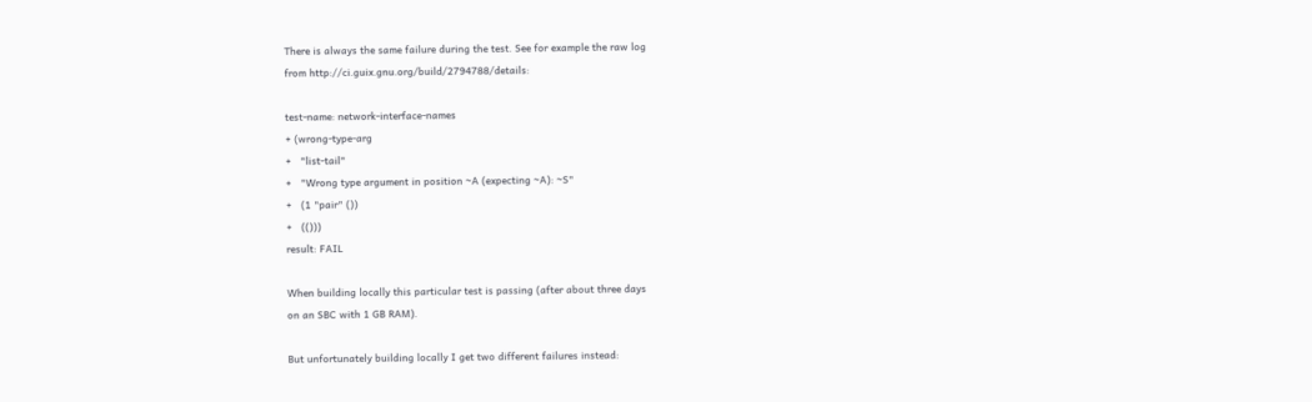There is always the same failure during the test. See for example the raw log
from http://ci.guix.gnu.org/build/2794788/details:

test-name: network-interface-names
+ (wrong-type-arg
+   "list-tail"
+   "Wrong type argument in position ~A (expecting ~A): ~S"
+   (1 "pair" ())
+   (()))
result: FAIL

When building locally this particular test is passing (after about three days
on an SBC with 1 GB RAM).

But unfortunately building locally I get two different failures instead: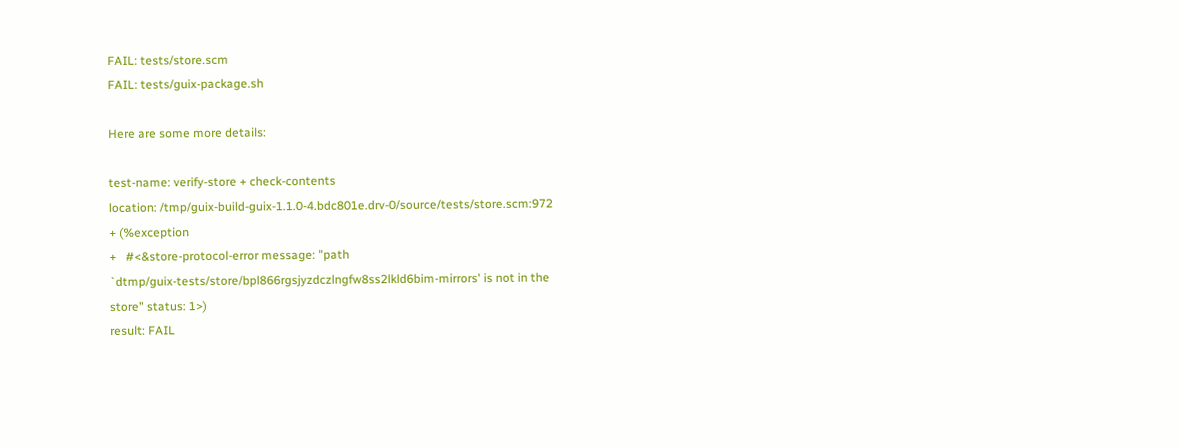FAIL: tests/store.scm
FAIL: tests/guix-package.sh

Here are some more details:

test-name: verify-store + check-contents
location: /tmp/guix-build-guix-1.1.0-4.bdc801e.drv-0/source/tests/store.scm:972
+ (%exception
+   #<&store-protocol-error message: "path
`dtmp/guix-tests/store/bpl866rgsjyzdczlngfw8ss2lkld6bim-mirrors' is not in the
store" status: 1>)
result: FAIL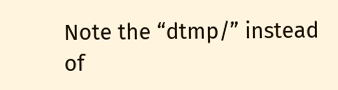Note the “dtmp/” instead of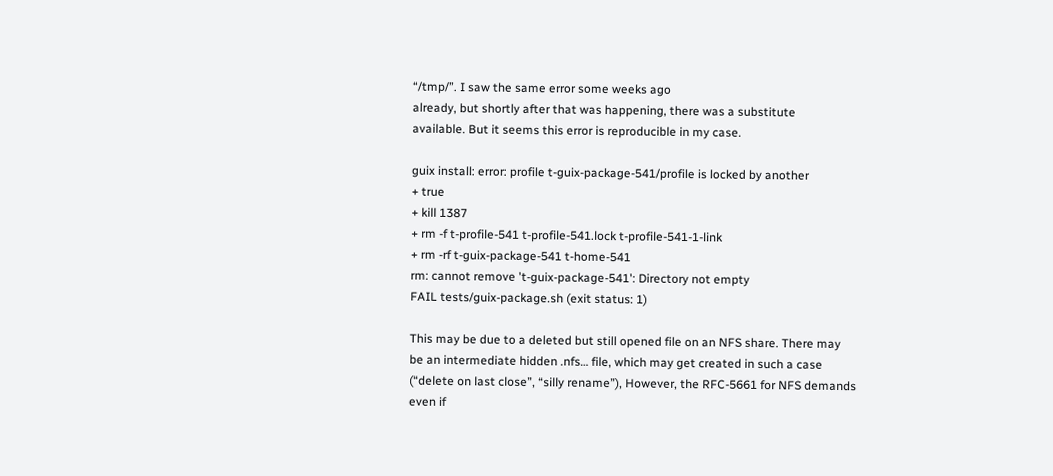“/tmp/”. I saw the same error some weeks ago
already, but shortly after that was happening, there was a substitute
available. But it seems this error is reproducible in my case.

guix install: error: profile t-guix-package-541/profile is locked by another
+ true
+ kill 1387
+ rm -f t-profile-541 t-profile-541.lock t-profile-541-1-link
+ rm -rf t-guix-package-541 t-home-541
rm: cannot remove 't-guix-package-541': Directory not empty
FAIL tests/guix-package.sh (exit status: 1)

This may be due to a deleted but still opened file on an NFS share. There may
be an intermediate hidden .nfs… file, which may get created in such a case
(“delete on last close”, “silly rename”), However, the RFC-5661 for NFS demands
even if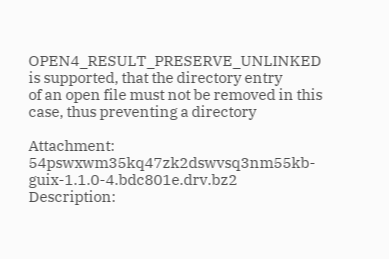OPEN4_RESULT_PRESERVE_UNLINKED is supported, that the directory entry
of an open file must not be removed in this case, thus preventing a directory

Attachment: 54pswxwm35kq47zk2dswvsq3nm55kb-guix-1.1.0-4.bdc801e.drv.bz2
Description: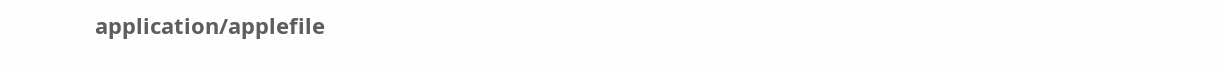application/applefile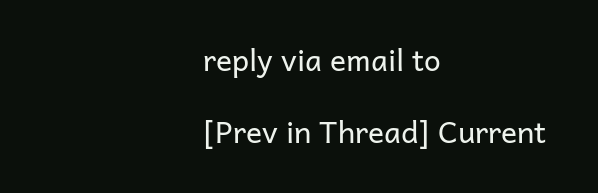reply via email to

[Prev in Thread] Current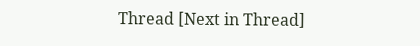Thread [Next in Thread]